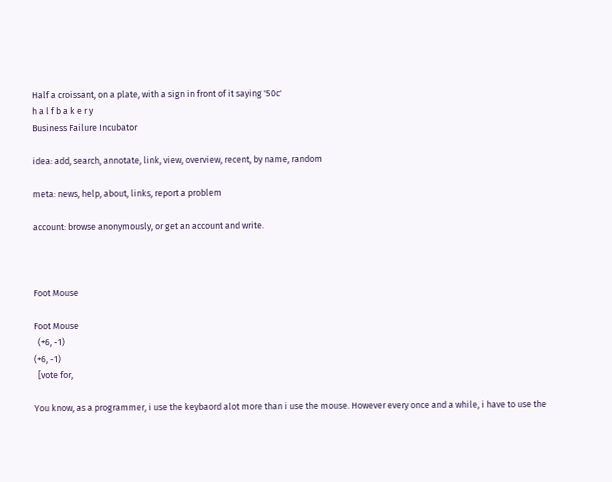Half a croissant, on a plate, with a sign in front of it saying '50c'
h a l f b a k e r y
Business Failure Incubator

idea: add, search, annotate, link, view, overview, recent, by name, random

meta: news, help, about, links, report a problem

account: browse anonymously, or get an account and write.



Foot Mouse

Foot Mouse
  (+6, -1)
(+6, -1)
  [vote for,

You know, as a programmer, i use the keybaord alot more than i use the mouse. However every once and a while, i have to use the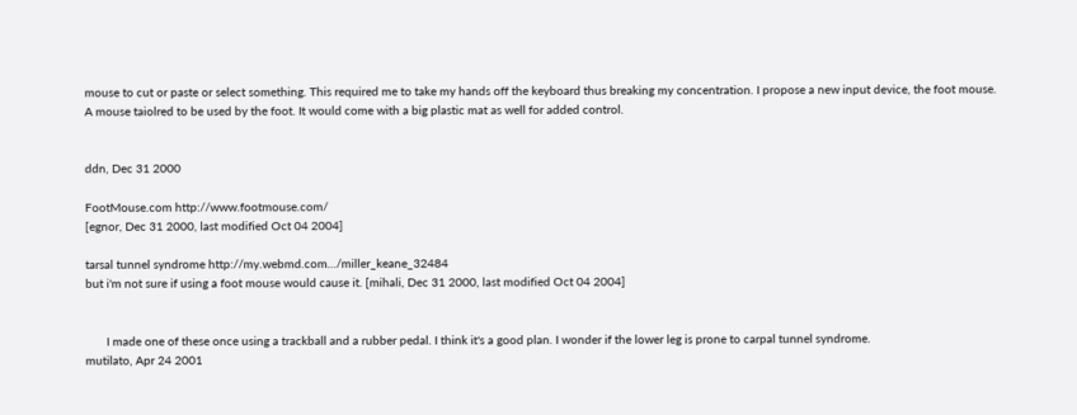mouse to cut or paste or select something. This required me to take my hands off the keyboard thus breaking my concentration. I propose a new input device, the foot mouse. A mouse taiolred to be used by the foot. It would come with a big plastic mat as well for added control.


ddn, Dec 31 2000

FootMouse.com http://www.footmouse.com/
[egnor, Dec 31 2000, last modified Oct 04 2004]

tarsal tunnel syndrome http://my.webmd.com.../miller_keane_32484
but i'm not sure if using a foot mouse would cause it. [mihali, Dec 31 2000, last modified Oct 04 2004]


       I made one of these once using a trackball and a rubber pedal. I think it's a good plan. I wonder if the lower leg is prone to carpal tunnel syndrome.
mutilato, Apr 24 2001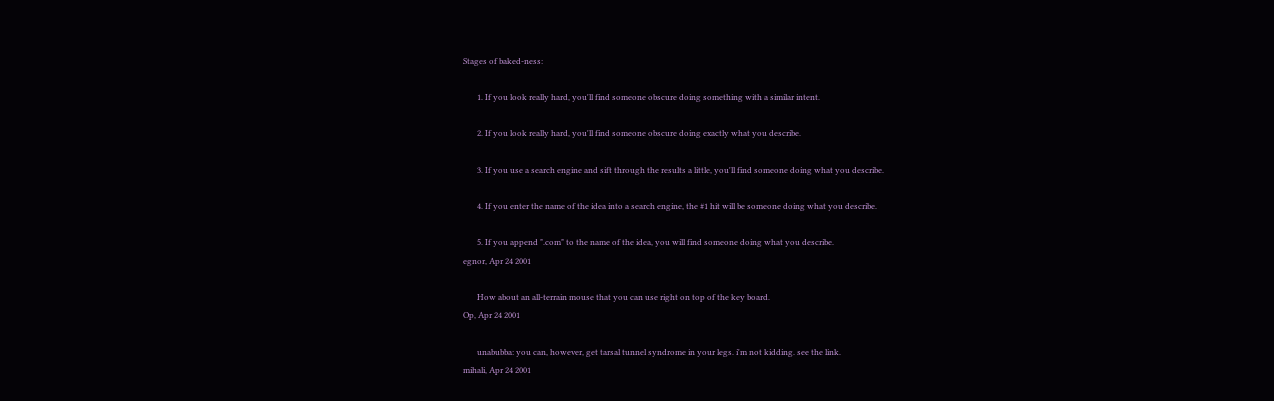Stages of baked-ness:

       1. If you look really hard, you'll find someone obscure doing something with a similar intent.

       2. If you look really hard, you'll find someone obscure doing exactly what you describe.

       3. If you use a search engine and sift through the results a little, you'll find someone doing what you describe.

       4. If you enter the name of the idea into a search engine, the #1 hit will be someone doing what you describe.

       5. If you append ".com" to the name of the idea, you will find someone doing what you describe.
egnor, Apr 24 2001

       How about an all-terrain mouse that you can use right on top of the key board.
Op, Apr 24 2001

       unabubba: you can, however, get tarsal tunnel syndrome in your legs. i'm not kidding. see the link.
mihali, Apr 24 2001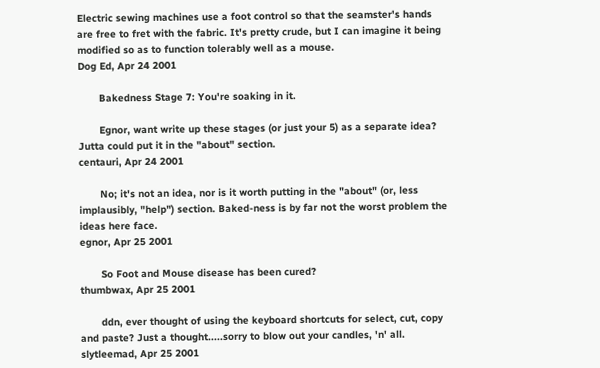Electric sewing machines use a foot control so that the seamster's hands are free to fret with the fabric. It's pretty crude, but I can imagine it being modified so as to function tolerably well as a mouse.
Dog Ed, Apr 24 2001

       Bakedness Stage 7: You're soaking in it.

       Egnor, want write up these stages (or just your 5) as a separate idea? Jutta could put it in the "about" section.
centauri, Apr 24 2001

       No; it's not an idea, nor is it worth putting in the "about" (or, less implausibly, "help") section. Baked-ness is by far not the worst problem the ideas here face.
egnor, Apr 25 2001

       So Foot and Mouse disease has been cured?
thumbwax, Apr 25 2001

       ddn, ever thought of using the keyboard shortcuts for select, cut, copy and paste? Just a thought.....sorry to blow out your candles, 'n' all.
slytleemad, Apr 25 2001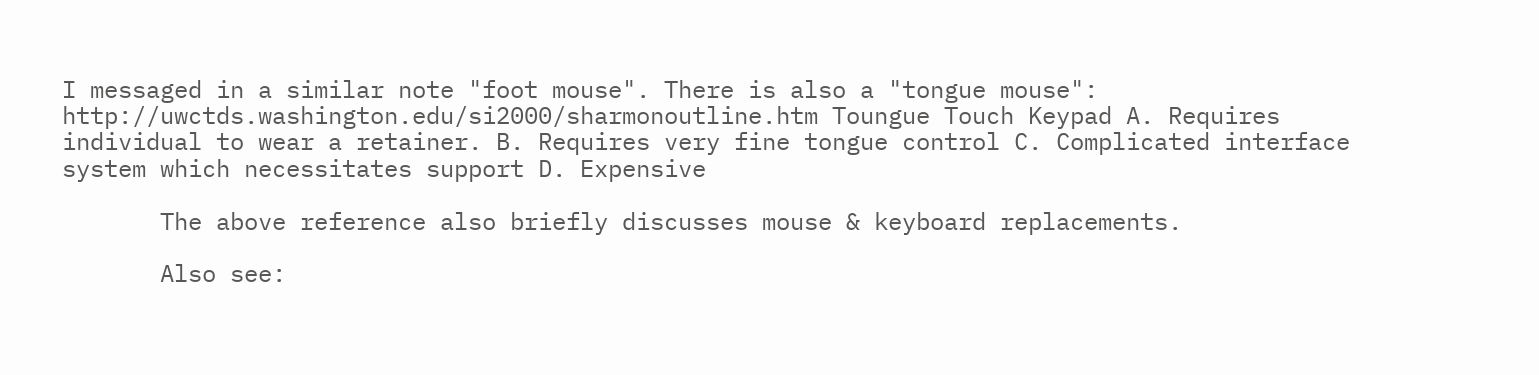I messaged in a similar note "foot mouse". There is also a "tongue mouse": http://uwctds.washington.edu/si2000/sharmonoutline.htm Toungue Touch Keypad A. Requires individual to wear a retainer. B. Requires very fine tongue control C. Complicated interface system which necessitates support D. Expensive

       The above reference also briefly discusses mouse & keyboard replacements.

       Also see: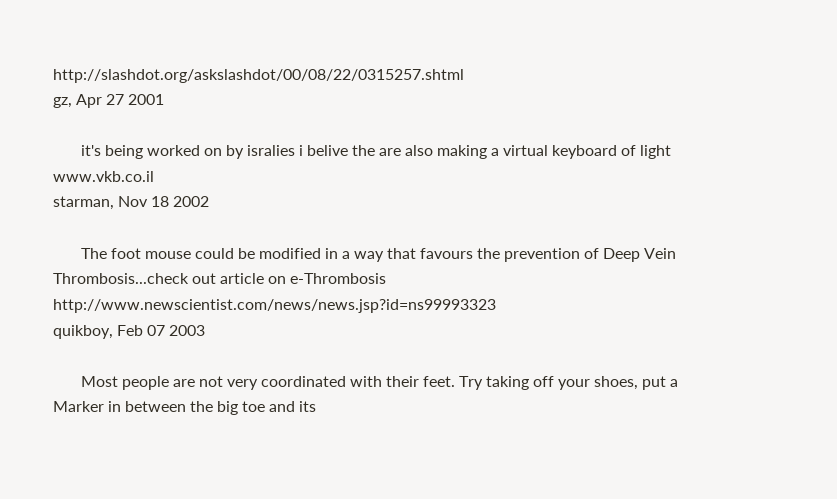http://slashdot.org/askslashdot/00/08/22/0315257.shtml
gz, Apr 27 2001

       it's being worked on by isralies i belive the are also making a virtual keyboard of light www.vkb.co.il
starman, Nov 18 2002

       The foot mouse could be modified in a way that favours the prevention of Deep Vein Thrombosis...check out article on e-Thrombosis http://www.newscientist.com/news/news.jsp?id=ns99993323
quikboy, Feb 07 2003

       Most people are not very coordinated with their feet. Try taking off your shoes, put a Marker in between the big toe and its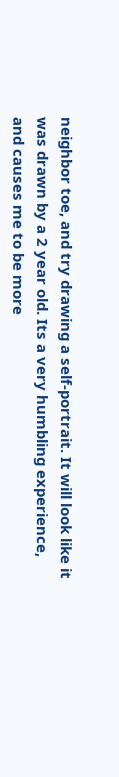neighbor toe, and try drawing a self-portrait. It will look like it was drawn by a 2 year old. Its a very humbling experience, and causes me to be more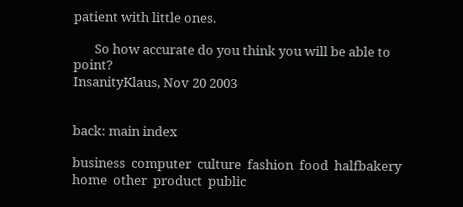patient with little ones.

       So how accurate do you think you will be able to point?
InsanityKlaus, Nov 20 2003


back: main index

business  computer  culture  fashion  food  halfbakery  home  other  product  public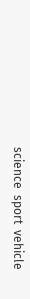science  sport  vehicle